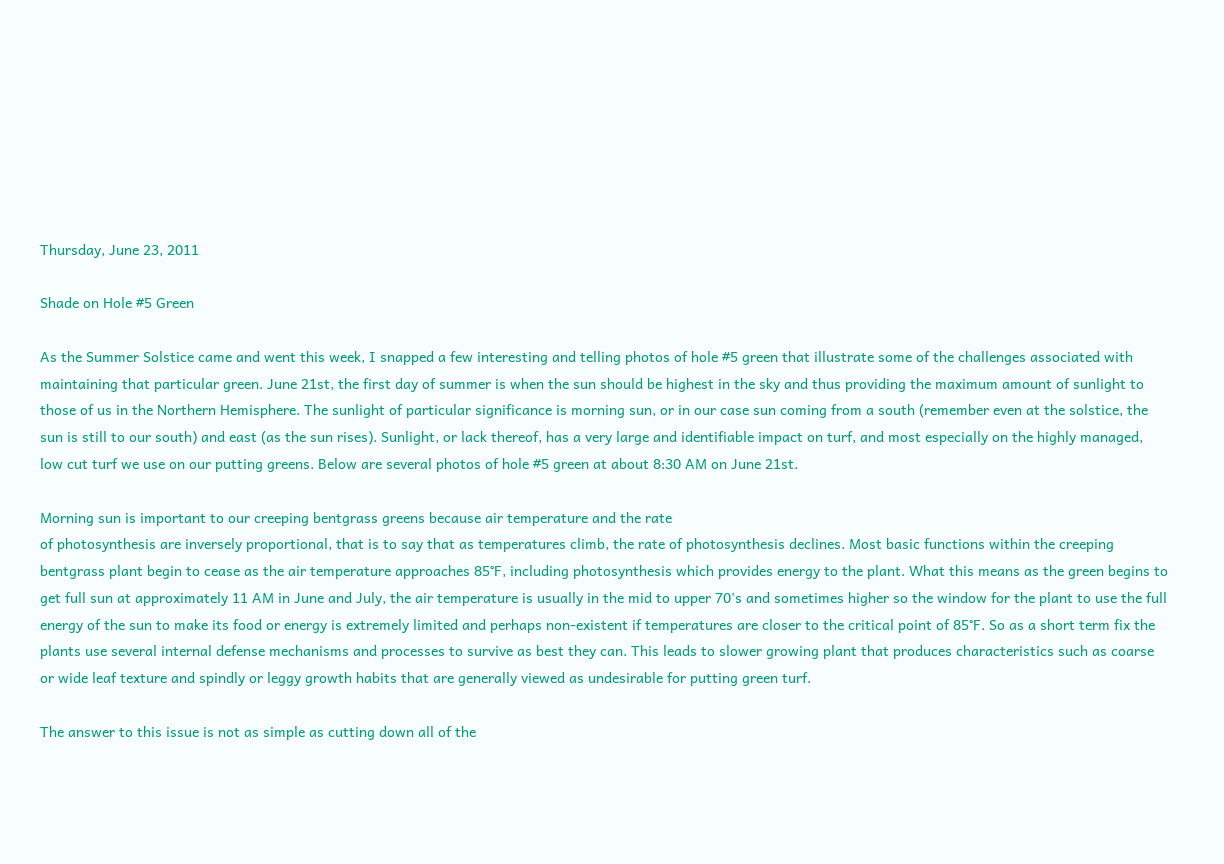Thursday, June 23, 2011

Shade on Hole #5 Green

As the Summer Solstice came and went this week, I snapped a few interesting and telling photos of hole #5 green that illustrate some of the challenges associated with maintaining that particular green. June 21st, the first day of summer is when the sun should be highest in the sky and thus providing the maximum amount of sunlight to those of us in the Northern Hemisphere. The sunlight of particular significance is morning sun, or in our case sun coming from a south (remember even at the solstice, the sun is still to our south) and east (as the sun rises). Sunlight, or lack thereof, has a very large and identifiable impact on turf, and most especially on the highly managed, low cut turf we use on our putting greens. Below are several photos of hole #5 green at about 8:30 AM on June 21st.

Morning sun is important to our creeping bentgrass greens because air temperature and the rate
of photosynthesis are inversely proportional, that is to say that as temperatures climb, the rate of photosynthesis declines. Most basic functions within the creeping bentgrass plant begin to cease as the air temperature approaches 85°F, including photosynthesis which provides energy to the plant. What this means as the green begins to get full sun at approximately 11 AM in June and July, the air temperature is usually in the mid to upper 70's and sometimes higher so the window for the plant to use the full energy of the sun to make its food or energy is extremely limited and perhaps non-existent if temperatures are closer to the critical point of 85°F. So as a short term fix the plants use several internal defense mechanisms and processes to survive as best they can. This leads to slower growing plant that produces characteristics such as coarse or wide leaf texture and spindly or leggy growth habits that are generally viewed as undesirable for putting green turf.

The answer to this issue is not as simple as cutting down all of the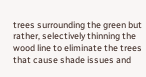trees surrounding the green but rather, selectively thinning the wood line to eliminate the trees that cause shade issues and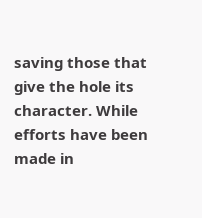saving those that give the hole its character. While efforts have been made in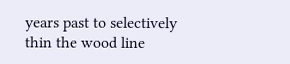years past to selectively thin the wood line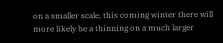on a smaller scale, this coming winter there will more likely be a thinning on a much larger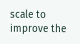scale to improve the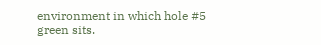environment in which hole #5 green sits.